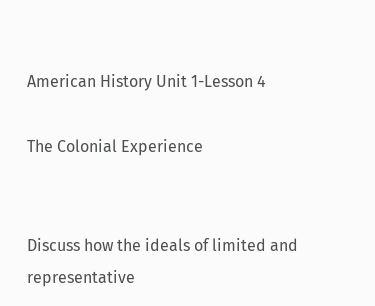American History Unit 1-Lesson 4

The Colonial Experience


Discuss how the ideals of limited and representative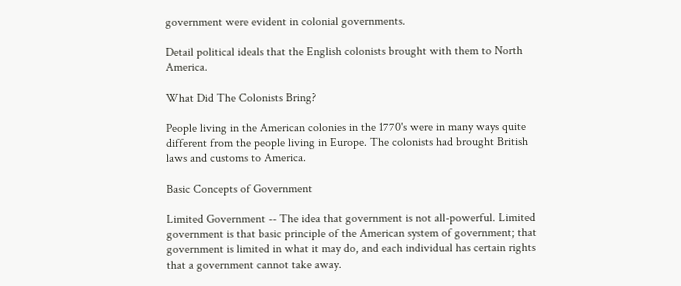government were evident in colonial governments.

Detail political ideals that the English colonists brought with them to North America.

What Did The Colonists Bring?

People living in the American colonies in the 1770's were in many ways quite different from the people living in Europe. The colonists had brought British laws and customs to America.

Basic Concepts of Government

Limited Government -- The idea that government is not all-powerful. Limited government is that basic principle of the American system of government; that government is limited in what it may do, and each individual has certain rights that a government cannot take away.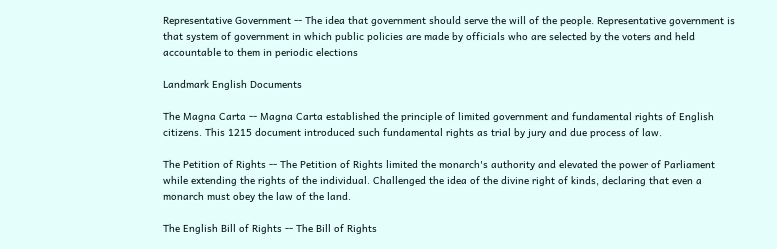Representative Government -- The idea that government should serve the will of the people. Representative government is that system of government in which public policies are made by officials who are selected by the voters and held accountable to them in periodic elections

Landmark English Documents

The Magna Carta -- Magna Carta established the principle of limited government and fundamental rights of English citizens. This 1215 document introduced such fundamental rights as trial by jury and due process of law.

The Petition of Rights -- The Petition of Rights limited the monarch's authority and elevated the power of Parliament while extending the rights of the individual. Challenged the idea of the divine right of kinds, declaring that even a monarch must obey the law of the land.

The English Bill of Rights -- The Bill of Rights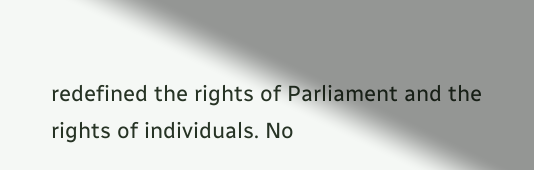redefined the rights of Parliament and the rights of individuals. No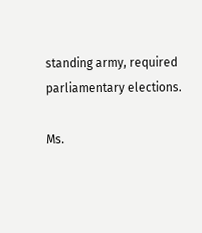standing army, required parliamentary elections.

Ms.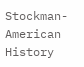Stockman-American History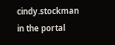cindy.stockman in the portal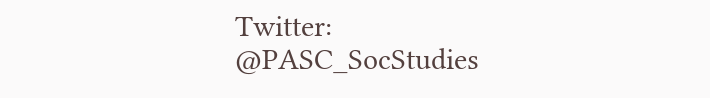Twitter: @PASC_SocStudies